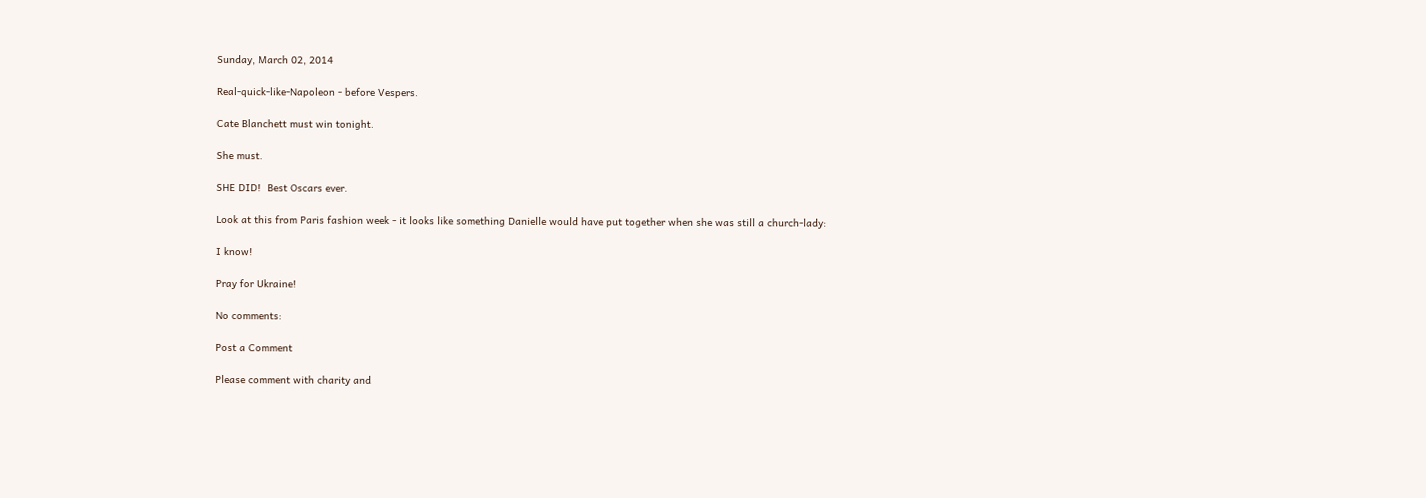Sunday, March 02, 2014

Real-quick-like-Napoleon - before Vespers.

Cate Blanchett must win tonight.

She must.

SHE DID!  Best Oscars ever.

Look at this from Paris fashion week - it looks like something Danielle would have put together when she was still a church-lady:

I know!

Pray for Ukraine!

No comments:

Post a Comment

Please comment with charity and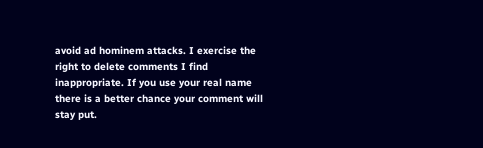avoid ad hominem attacks. I exercise the right to delete comments I find inappropriate. If you use your real name there is a better chance your comment will stay put.